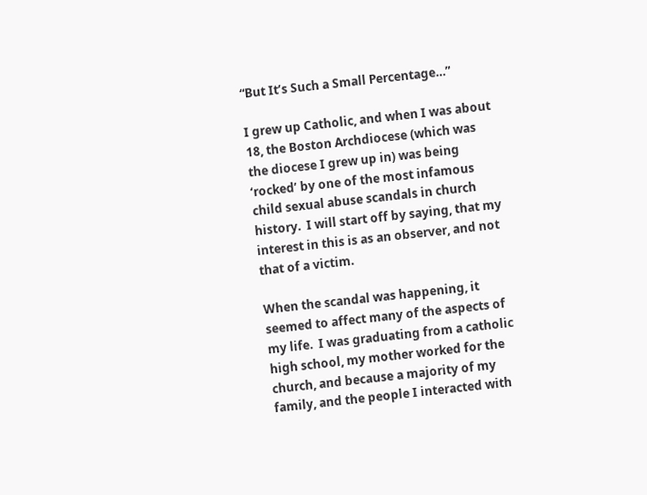“But It’s Such a Small Percentage…”

I grew up Catholic, and when I was about 18, the Boston Archdiocese (which was the diocese I grew up in) was being ‘rocked’ by one of the most infamous child sexual abuse scandals in church history.  I will start off by saying, that my interest in this is as an observer, and not that of a victim.

When the scandal was happening, it seemed to affect many of the aspects of my life.  I was graduating from a catholic high school, my mother worked for the church, and because a majority of my family, and the people I interacted with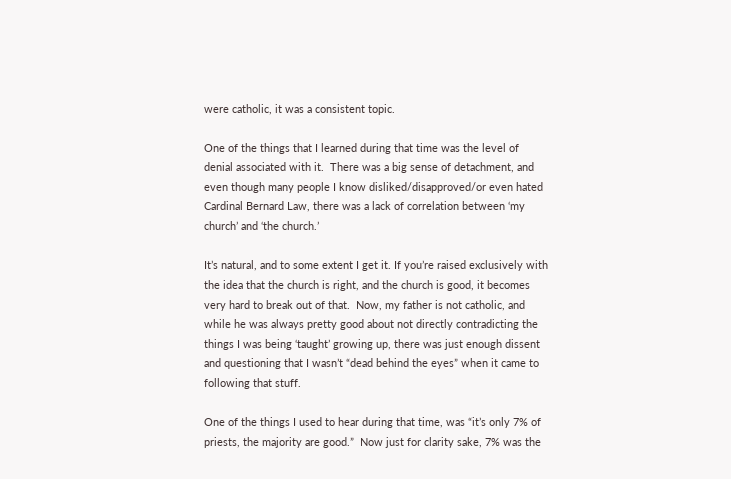were catholic, it was a consistent topic.

One of the things that I learned during that time was the level of denial associated with it.  There was a big sense of detachment, and even though many people I know disliked/disapproved/or even hated Cardinal Bernard Law, there was a lack of correlation between ‘my church’ and ‘the church.’

It’s natural, and to some extent I get it. If you’re raised exclusively with the idea that the church is right, and the church is good, it becomes very hard to break out of that.  Now, my father is not catholic, and while he was always pretty good about not directly contradicting the things I was being ‘taught’ growing up, there was just enough dissent and questioning that I wasn’t “dead behind the eyes” when it came to following that stuff.

One of the things I used to hear during that time, was “it’s only 7% of priests, the majority are good.”  Now just for clarity sake, 7% was the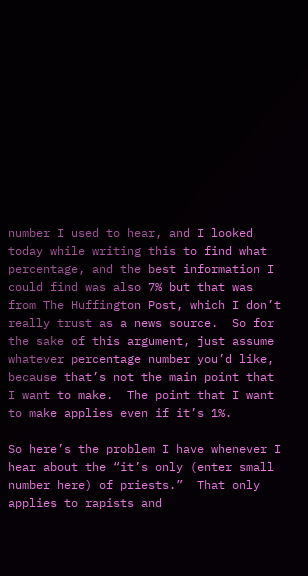number I used to hear, and I looked today while writing this to find what percentage, and the best information I could find was also 7% but that was from The Huffington Post, which I don’t really trust as a news source.  So for the sake of this argument, just assume whatever percentage number you’d like, because that’s not the main point that I want to make.  The point that I want to make applies even if it’s 1%.

So here’s the problem I have whenever I hear about the “it’s only (enter small number here) of priests.”  That only applies to rapists and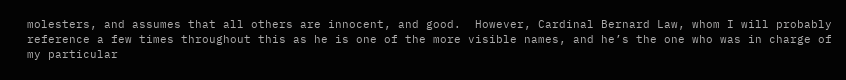molesters, and assumes that all others are innocent, and good.  However, Cardinal Bernard Law, whom I will probably reference a few times throughout this as he is one of the more visible names, and he’s the one who was in charge of my particular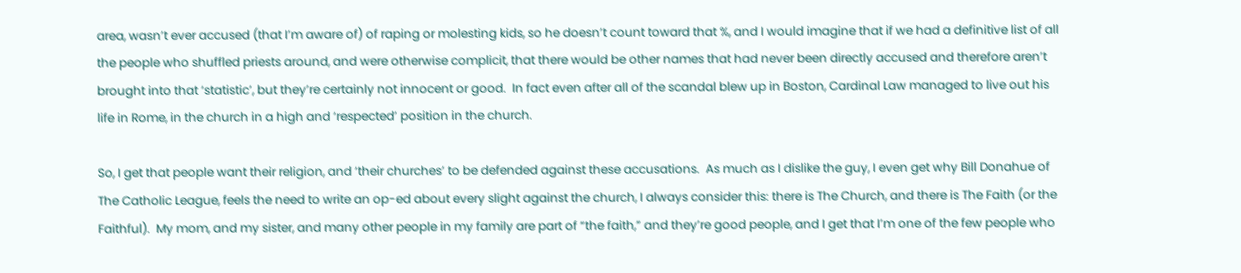area, wasn’t ever accused (that I’m aware of) of raping or molesting kids, so he doesn’t count toward that %, and I would imagine that if we had a definitive list of all the people who shuffled priests around, and were otherwise complicit, that there would be other names that had never been directly accused and therefore aren’t brought into that ‘statistic’, but they’re certainly not innocent or good.  In fact even after all of the scandal blew up in Boston, Cardinal Law managed to live out his life in Rome, in the church in a high and ‘respected’ position in the church.

So, I get that people want their religion, and ‘their churches’ to be defended against these accusations.  As much as I dislike the guy, I even get why Bill Donahue of The Catholic League, feels the need to write an op-ed about every slight against the church, I always consider this: there is The Church, and there is The Faith (or the Faithful).  My mom, and my sister, and many other people in my family are part of “the faith,” and they’re good people, and I get that I’m one of the few people who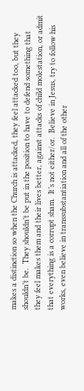makes a distinction so when the Church is attacked, they feel attacked too, but they shouldn’t be.  They shouldn’t be put in the position to have to defend something that they feel makes them and their lives better, against attacks of child molestation, or admit that everything is a corrupt sham.  It’s not either/or.  Believe in Jesus, try to follow his works, even believe in transsubstantiation and all of the other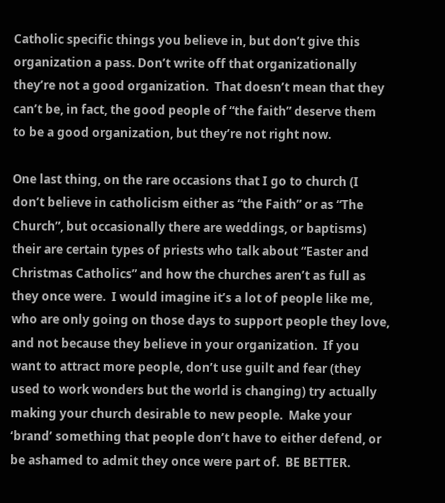Catholic specific things you believe in, but don’t give this organization a pass. Don’t write off that organizationally they’re not a good organization.  That doesn’t mean that they can’t be, in fact, the good people of “the faith” deserve them to be a good organization, but they’re not right now.

One last thing, on the rare occasions that I go to church (I don’t believe in catholicism either as “the Faith” or as “The Church”, but occasionally there are weddings, or baptisms) their are certain types of priests who talk about “Easter and Christmas Catholics” and how the churches aren’t as full as they once were.  I would imagine it’s a lot of people like me, who are only going on those days to support people they love, and not because they believe in your organization.  If you want to attract more people, don’t use guilt and fear (they used to work wonders but the world is changing) try actually making your church desirable to new people.  Make your ‘brand’ something that people don’t have to either defend, or be ashamed to admit they once were part of.  BE BETTER.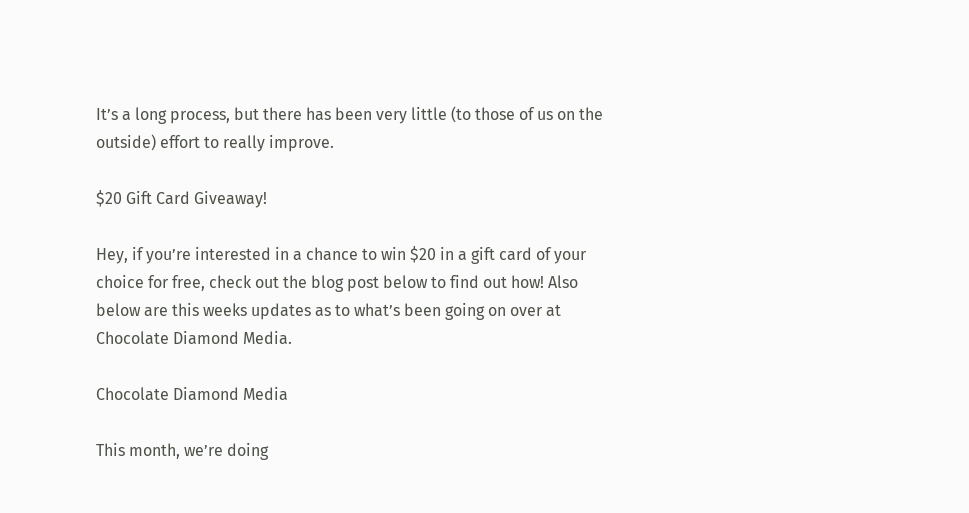It’s a long process, but there has been very little (to those of us on the outside) effort to really improve.

$20 Gift Card Giveaway!

Hey, if you’re interested in a chance to win $20 in a gift card of your choice for free, check out the blog post below to find out how! Also below are this weeks updates as to what’s been going on over at Chocolate Diamond Media.

Chocolate Diamond Media

This month, we’re doing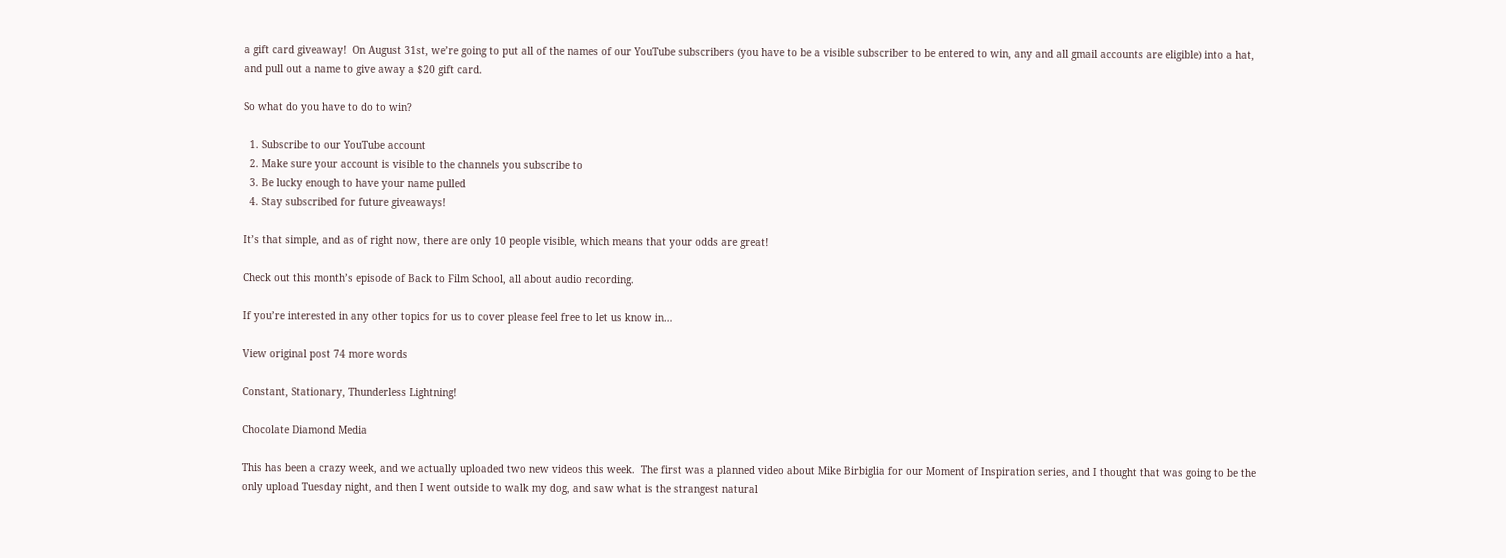a gift card giveaway!  On August 31st, we’re going to put all of the names of our YouTube subscribers (you have to be a visible subscriber to be entered to win, any and all gmail accounts are eligible) into a hat, and pull out a name to give away a $20 gift card.

So what do you have to do to win?

  1. Subscribe to our YouTube account
  2. Make sure your account is visible to the channels you subscribe to
  3. Be lucky enough to have your name pulled
  4. Stay subscribed for future giveaways!

It’s that simple, and as of right now, there are only 10 people visible, which means that your odds are great!

Check out this month’s episode of Back to Film School, all about audio recording.

If you’re interested in any other topics for us to cover please feel free to let us know in…

View original post 74 more words

Constant, Stationary, Thunderless Lightning!

Chocolate Diamond Media

This has been a crazy week, and we actually uploaded two new videos this week.  The first was a planned video about Mike Birbiglia for our Moment of Inspiration series, and I thought that was going to be the only upload Tuesday night, and then I went outside to walk my dog, and saw what is the strangest natural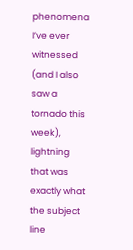phenomena I’ve ever witnessed (and I also saw a tornado this week), lightning that was exactly what the subject line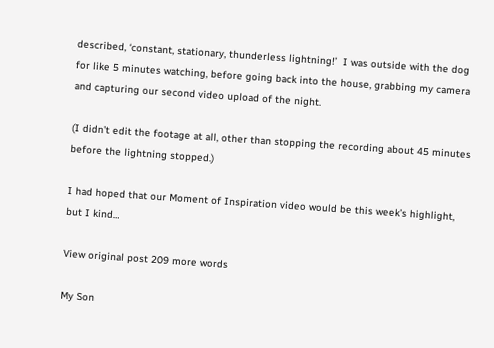described, ‘constant, stationary, thunderless lightning!’  I was outside with the dog for like 5 minutes watching, before going back into the house, grabbing my camera and capturing our second video upload of the night.

(I didn’t edit the footage at all, other than stopping the recording about 45 minutes before the lightning stopped.)

I had hoped that our Moment of Inspiration video would be this week’s highlight, but I kind…

View original post 209 more words

My Son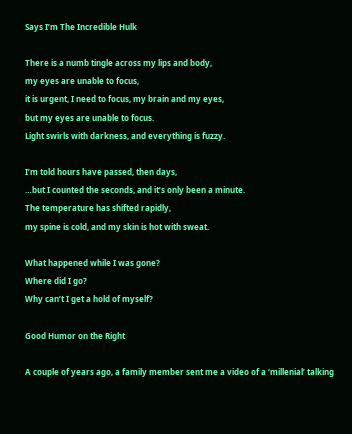Says I’m The Incredible Hulk

There is a numb tingle across my lips and body,
my eyes are unable to focus,
it is urgent, I need to focus, my brain and my eyes,
but my eyes are unable to focus.
Light swirls with darkness, and everything is fuzzy.

I’m told hours have passed, then days,
…but I counted the seconds, and it’s only been a minute.
The temperature has shifted rapidly,
my spine is cold, and my skin is hot with sweat.

What happened while I was gone?
Where did I go?
Why can’t I get a hold of myself?

Good Humor on the Right

A couple of years ago, a family member sent me a video of a ‘millenial’ talking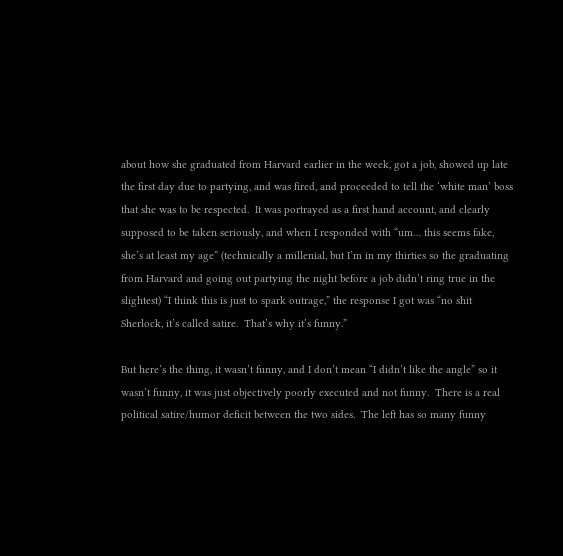about how she graduated from Harvard earlier in the week, got a job, showed up late the first day due to partying, and was fired, and proceeded to tell the ‘white man’ boss that she was to be respected.  It was portrayed as a first hand account, and clearly supposed to be taken seriously, and when I responded with “um… this seems fake, she’s at least my age” (technically a millenial, but I’m in my thirties so the graduating from Harvard and going out partying the night before a job didn’t ring true in the slightest) “I think this is just to spark outrage,” the response I got was “no shit Sherlock, it’s called satire.  That’s why it’s funny.”

But here’s the thing, it wasn’t funny, and I don’t mean “I didn’t like the angle” so it wasn’t funny, it was just objectively poorly executed and not funny.  There is a real political satire/humor deficit between the two sides.  The left has so many funny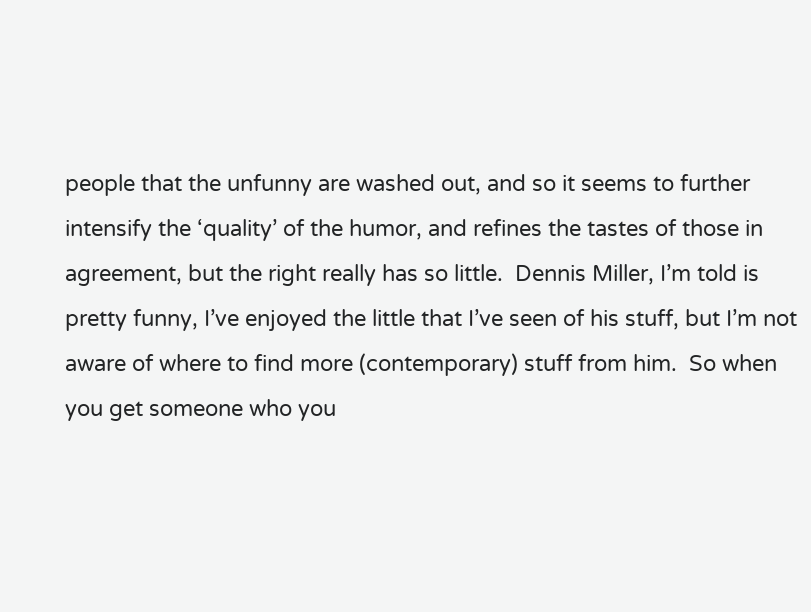people that the unfunny are washed out, and so it seems to further intensify the ‘quality’ of the humor, and refines the tastes of those in agreement, but the right really has so little.  Dennis Miller, I’m told is pretty funny, I’ve enjoyed the little that I’ve seen of his stuff, but I’m not aware of where to find more (contemporary) stuff from him.  So when you get someone who you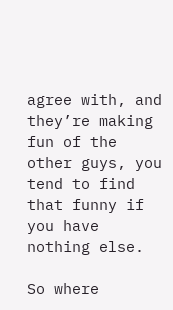agree with, and they’re making fun of the other guys, you tend to find that funny if you have nothing else.

So where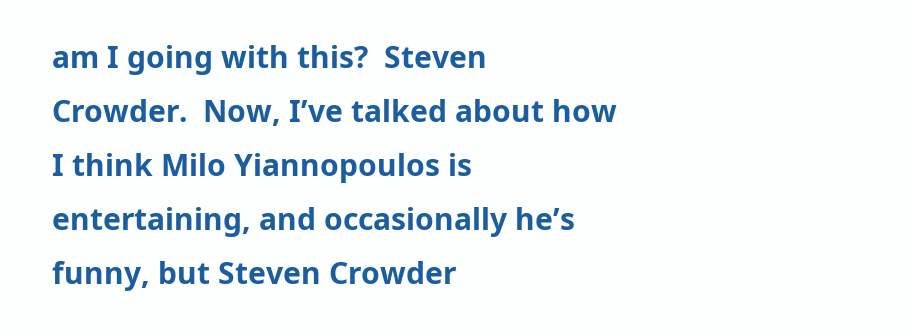am I going with this?  Steven Crowder.  Now, I’ve talked about how I think Milo Yiannopoulos is entertaining, and occasionally he’s funny, but Steven Crowder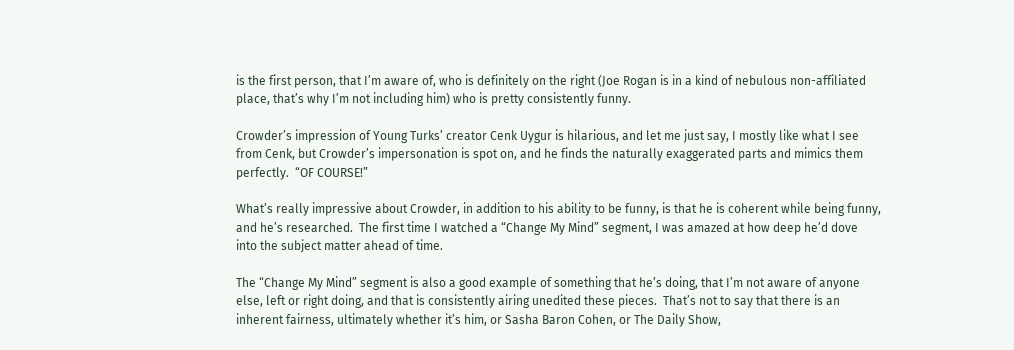is the first person, that I’m aware of, who is definitely on the right (Joe Rogan is in a kind of nebulous non-affiliated place, that’s why I’m not including him) who is pretty consistently funny.

Crowder’s impression of Young Turks’ creator Cenk Uygur is hilarious, and let me just say, I mostly like what I see from Cenk, but Crowder’s impersonation is spot on, and he finds the naturally exaggerated parts and mimics them perfectly.  “OF COURSE!”

What’s really impressive about Crowder, in addition to his ability to be funny, is that he is coherent while being funny, and he’s researched.  The first time I watched a “Change My Mind” segment, I was amazed at how deep he’d dove into the subject matter ahead of time.

The “Change My Mind” segment is also a good example of something that he’s doing, that I’m not aware of anyone else, left or right doing, and that is consistently airing unedited these pieces.  That’s not to say that there is an inherent fairness, ultimately whether it’s him, or Sasha Baron Cohen, or The Daily Show,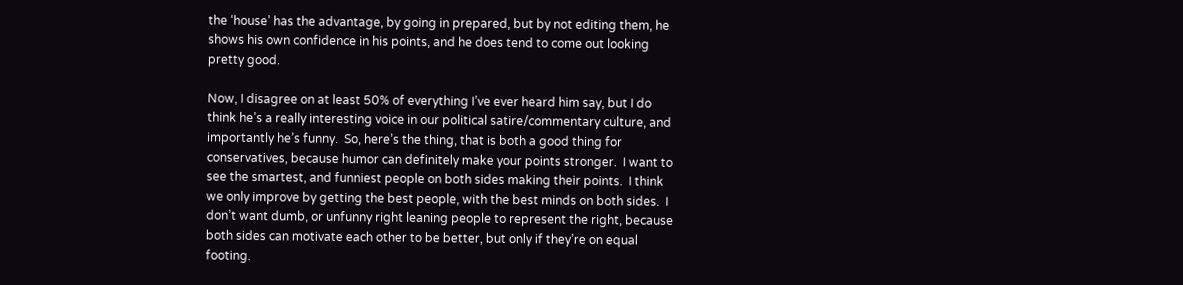the ‘house’ has the advantage, by going in prepared, but by not editing them, he shows his own confidence in his points, and he does tend to come out looking pretty good.

Now, I disagree on at least 50% of everything I’ve ever heard him say, but I do think he’s a really interesting voice in our political satire/commentary culture, and importantly he’s funny.  So, here’s the thing, that is both a good thing for conservatives, because humor can definitely make your points stronger.  I want to see the smartest, and funniest people on both sides making their points.  I think we only improve by getting the best people, with the best minds on both sides.  I don’t want dumb, or unfunny right leaning people to represent the right, because both sides can motivate each other to be better, but only if they’re on equal footing.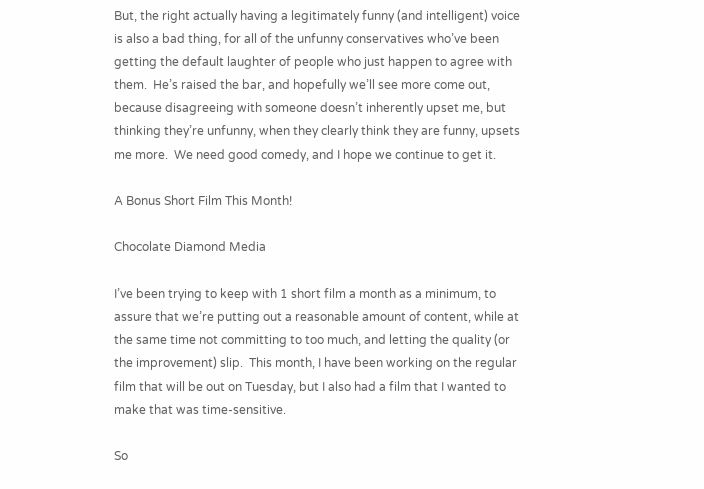But, the right actually having a legitimately funny (and intelligent) voice is also a bad thing, for all of the unfunny conservatives who’ve been getting the default laughter of people who just happen to agree with them.  He’s raised the bar, and hopefully we’ll see more come out, because disagreeing with someone doesn’t inherently upset me, but thinking they’re unfunny, when they clearly think they are funny, upsets me more.  We need good comedy, and I hope we continue to get it.

A Bonus Short Film This Month!

Chocolate Diamond Media

I’ve been trying to keep with 1 short film a month as a minimum, to assure that we’re putting out a reasonable amount of content, while at the same time not committing to too much, and letting the quality (or the improvement) slip.  This month, I have been working on the regular film that will be out on Tuesday, but I also had a film that I wanted to make that was time-sensitive.

So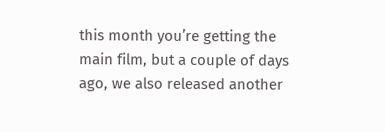this month you’re getting the main film, but a couple of days ago, we also released another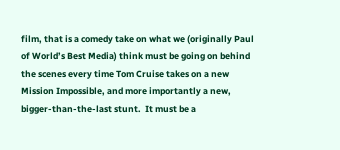film, that is a comedy take on what we (originally Paul of World’s Best Media) think must be going on behind the scenes every time Tom Cruise takes on a new Mission Impossible, and more importantly a new, bigger-than-the-last stunt.  It must be a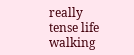really tense life walking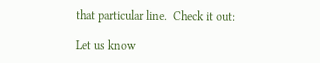that particular line.  Check it out:

Let us know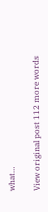what…

View original post 112 more words